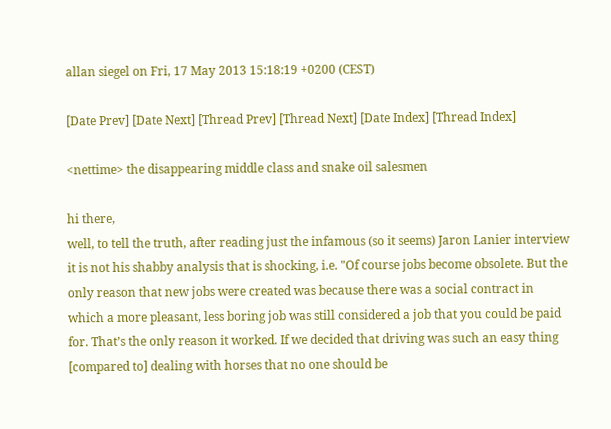allan siegel on Fri, 17 May 2013 15:18:19 +0200 (CEST)

[Date Prev] [Date Next] [Thread Prev] [Thread Next] [Date Index] [Thread Index]

<nettime> the disappearing middle class and snake oil salesmen

hi there,
well, to tell the truth, after reading just the infamous (so it seems) Jaron Lanier interview it is not his shabby analysis that is shocking, i.e. "Of course jobs become obsolete. But the only reason that new jobs were created was because there was a social contract in which a more pleasant, less boring job was still considered a job that you could be paid for. That’s the only reason it worked. If we decided that driving was such an easy thing [compared to] dealing with horses that no one should be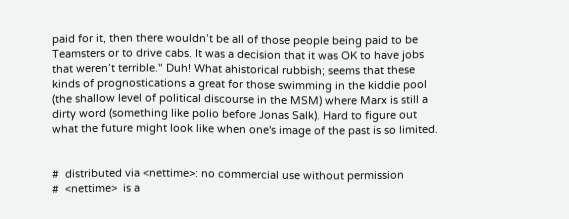paid for it, then there wouldn’t be all of those people being paid to be Teamsters or to drive cabs. It was a decision that it was OK to have jobs that weren’t terrible." Duh! What ahistorical rubbish; seems that these kinds of prognostications a great for those swimming in the kiddie pool (the shallow level of political discourse in the MSM) where Marx is still a dirty word (something like polio before Jonas Salk). Hard to figure out what the future might look like when one's image of the past is so limited.


#  distributed via <nettime>: no commercial use without permission
#  <nettime>  is a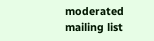moderated mailing list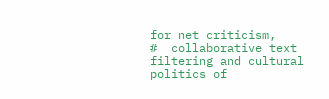for net criticism,
#  collaborative text filtering and cultural politics of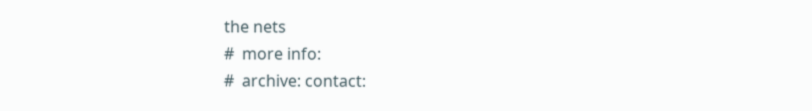the nets
#  more info:
#  archive: contact: